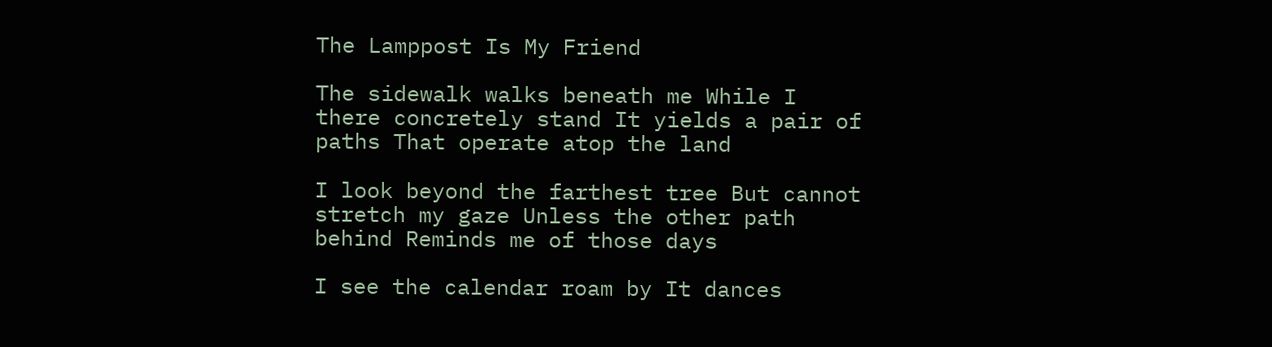The Lamppost Is My Friend

The sidewalk walks beneath me While I there concretely stand It yields a pair of paths That operate atop the land

I look beyond the farthest tree But cannot stretch my gaze Unless the other path behind Reminds me of those days

I see the calendar roam by It dances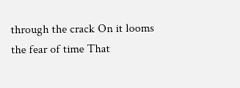through the crack On it looms the fear of time That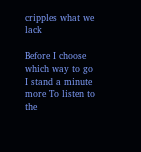cripples what we lack

Before I choose which way to go I stand a minute more To listen to the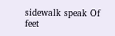sidewalk speak Of feet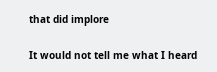that did implore

It would not tell me what I heard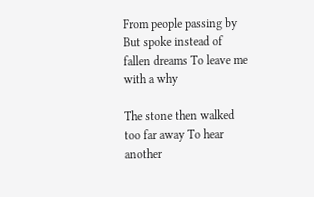From people passing by But spoke instead of fallen dreams To leave me with a why

The stone then walked too far away To hear another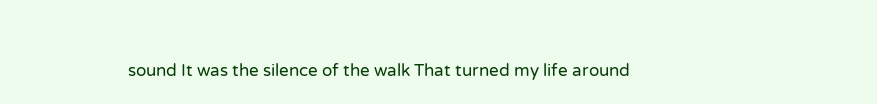sound It was the silence of the walk That turned my life around